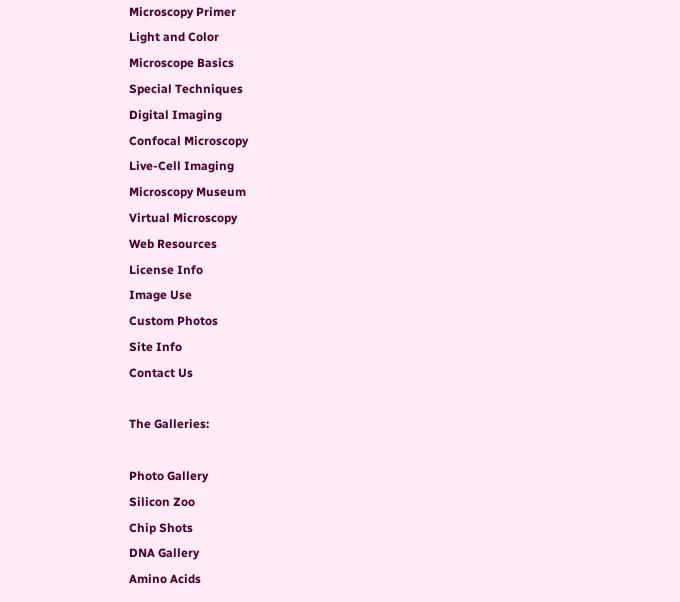Microscopy Primer
Light and Color
Microscope Basics
Special Techniques
Digital Imaging
Confocal Microscopy
Live-Cell Imaging
Microscopy Museum
Virtual Microscopy
Web Resources
License Info
Image Use
Custom Photos
Site Info
Contact Us

The Galleries:

Photo Gallery
Silicon Zoo
Chip Shots
DNA Gallery
Amino Acids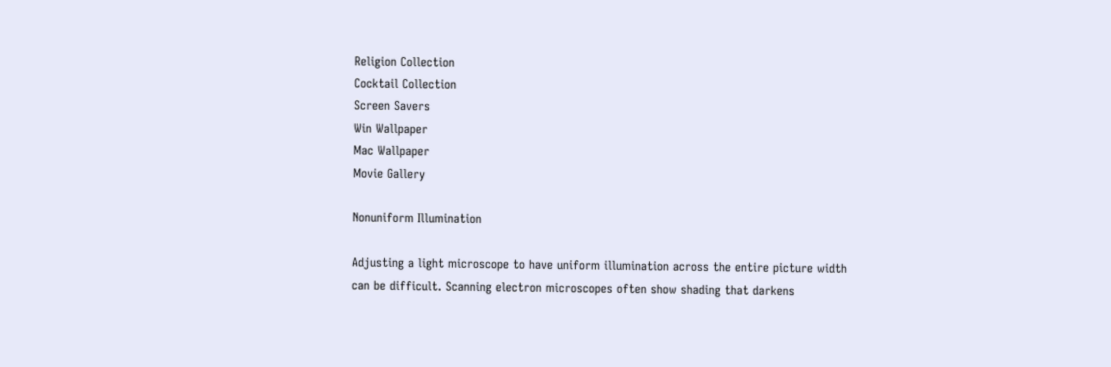Religion Collection
Cocktail Collection
Screen Savers
Win Wallpaper
Mac Wallpaper
Movie Gallery

Nonuniform Illumination

Adjusting a light microscope to have uniform illumination across the entire picture width can be difficult. Scanning electron microscopes often show shading that darkens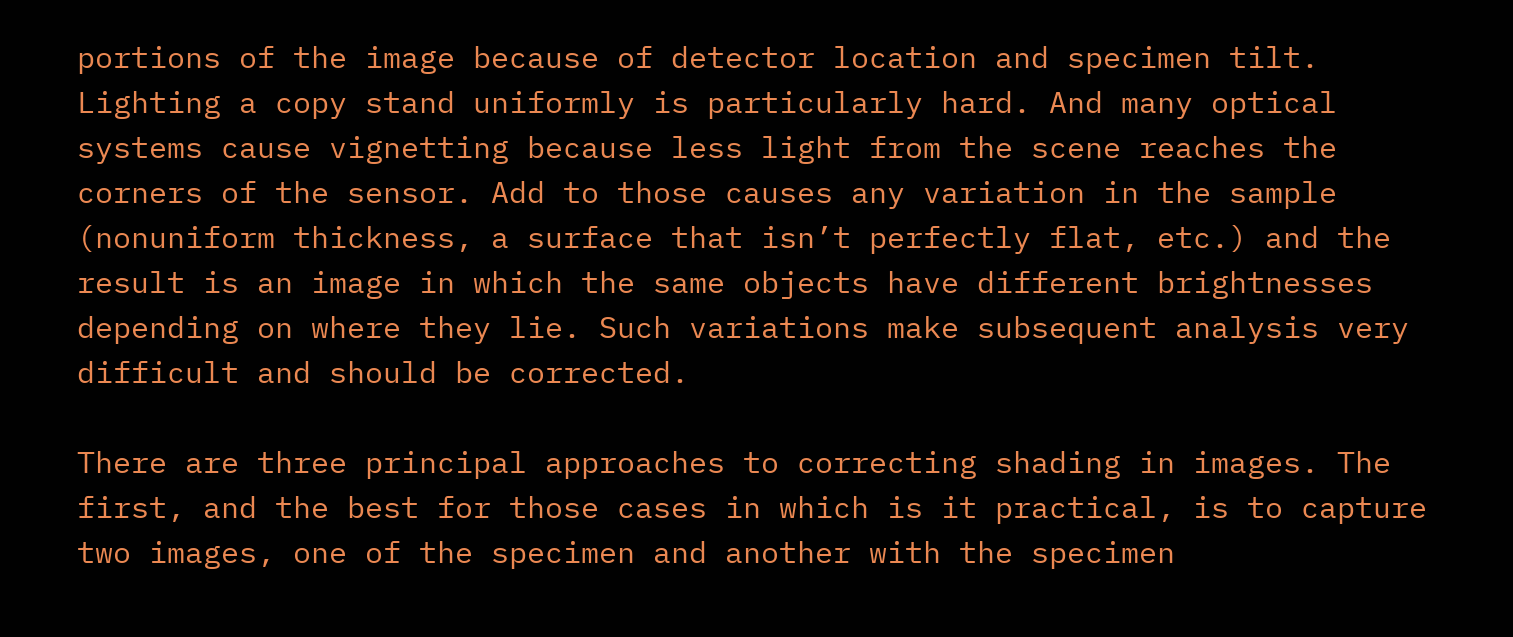portions of the image because of detector location and specimen tilt. Lighting a copy stand uniformly is particularly hard. And many optical systems cause vignetting because less light from the scene reaches the corners of the sensor. Add to those causes any variation in the sample (nonuniform thickness, a surface that isn’t perfectly flat, etc.) and the result is an image in which the same objects have different brightnesses depending on where they lie. Such variations make subsequent analysis very difficult and should be corrected.

There are three principal approaches to correcting shading in images. The first, and the best for those cases in which is it practical, is to capture two images, one of the specimen and another with the specimen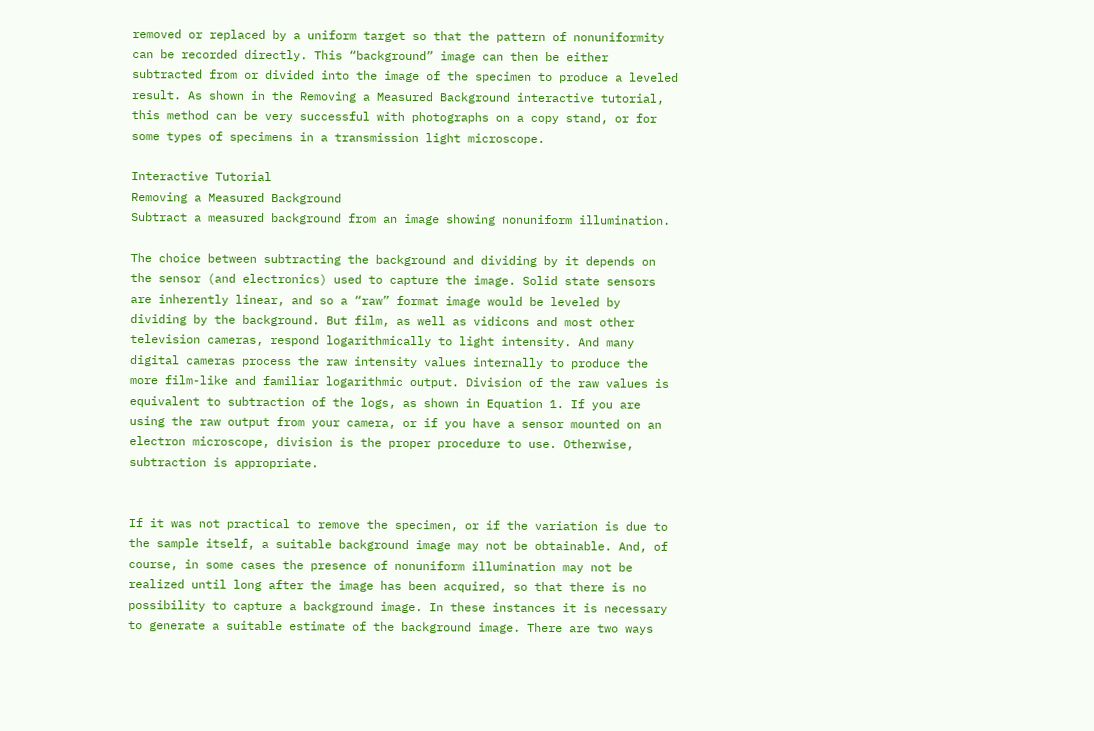removed or replaced by a uniform target so that the pattern of nonuniformity can be recorded directly. This “background” image can then be either subtracted from or divided into the image of the specimen to produce a leveled result. As shown in the Removing a Measured Background interactive tutorial, this method can be very successful with photographs on a copy stand, or for some types of specimens in a transmission light microscope.

Interactive Tutorial
Removing a Measured Background
Subtract a measured background from an image showing nonuniform illumination.

The choice between subtracting the background and dividing by it depends on the sensor (and electronics) used to capture the image. Solid state sensors are inherently linear, and so a “raw” format image would be leveled by dividing by the background. But film, as well as vidicons and most other television cameras, respond logarithmically to light intensity. And many digital cameras process the raw intensity values internally to produce the more film-like and familiar logarithmic output. Division of the raw values is equivalent to subtraction of the logs, as shown in Equation 1. If you are using the raw output from your camera, or if you have a sensor mounted on an electron microscope, division is the proper procedure to use. Otherwise, subtraction is appropriate.


If it was not practical to remove the specimen, or if the variation is due to the sample itself, a suitable background image may not be obtainable. And, of course, in some cases the presence of nonuniform illumination may not be realized until long after the image has been acquired, so that there is no possibility to capture a background image. In these instances it is necessary to generate a suitable estimate of the background image. There are two ways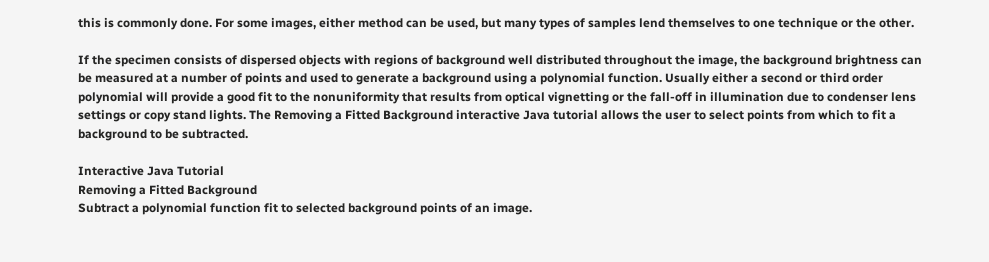this is commonly done. For some images, either method can be used, but many types of samples lend themselves to one technique or the other.

If the specimen consists of dispersed objects with regions of background well distributed throughout the image, the background brightness can be measured at a number of points and used to generate a background using a polynomial function. Usually either a second or third order polynomial will provide a good fit to the nonuniformity that results from optical vignetting or the fall-off in illumination due to condenser lens settings or copy stand lights. The Removing a Fitted Background interactive Java tutorial allows the user to select points from which to fit a background to be subtracted.

Interactive Java Tutorial
Removing a Fitted Background
Subtract a polynomial function fit to selected background points of an image.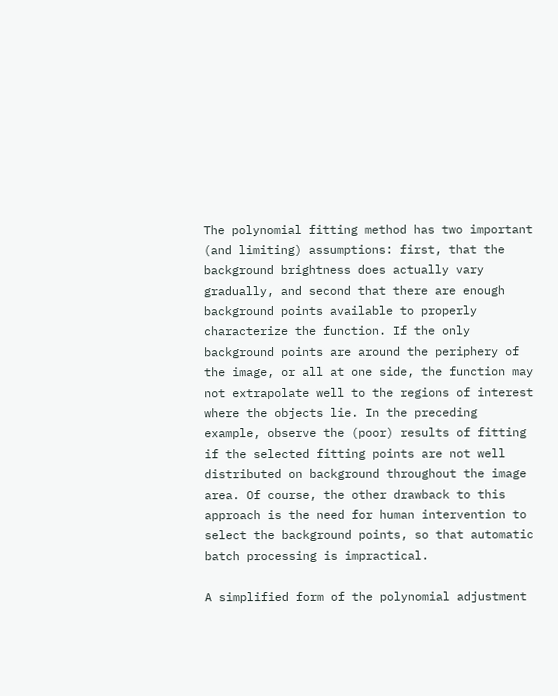The polynomial fitting method has two important (and limiting) assumptions: first, that the background brightness does actually vary gradually, and second that there are enough background points available to properly characterize the function. If the only background points are around the periphery of the image, or all at one side, the function may not extrapolate well to the regions of interest where the objects lie. In the preceding example, observe the (poor) results of fitting if the selected fitting points are not well distributed on background throughout the image area. Of course, the other drawback to this approach is the need for human intervention to select the background points, so that automatic batch processing is impractical.

A simplified form of the polynomial adjustment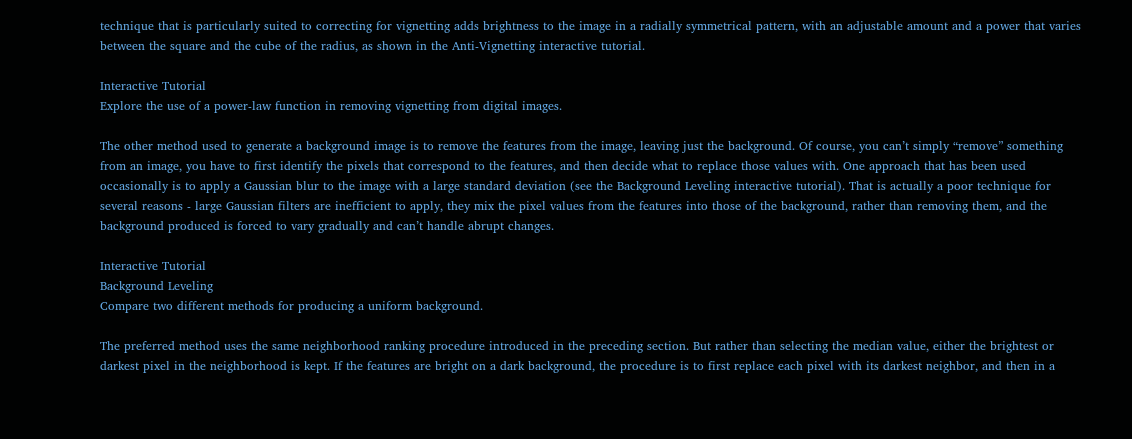technique that is particularly suited to correcting for vignetting adds brightness to the image in a radially symmetrical pattern, with an adjustable amount and a power that varies between the square and the cube of the radius, as shown in the Anti-Vignetting interactive tutorial.

Interactive Tutorial
Explore the use of a power-law function in removing vignetting from digital images.

The other method used to generate a background image is to remove the features from the image, leaving just the background. Of course, you can’t simply “remove” something from an image, you have to first identify the pixels that correspond to the features, and then decide what to replace those values with. One approach that has been used occasionally is to apply a Gaussian blur to the image with a large standard deviation (see the Background Leveling interactive tutorial). That is actually a poor technique for several reasons - large Gaussian filters are inefficient to apply, they mix the pixel values from the features into those of the background, rather than removing them, and the background produced is forced to vary gradually and can’t handle abrupt changes.

Interactive Tutorial
Background Leveling
Compare two different methods for producing a uniform background.

The preferred method uses the same neighborhood ranking procedure introduced in the preceding section. But rather than selecting the median value, either the brightest or darkest pixel in the neighborhood is kept. If the features are bright on a dark background, the procedure is to first replace each pixel with its darkest neighbor, and then in a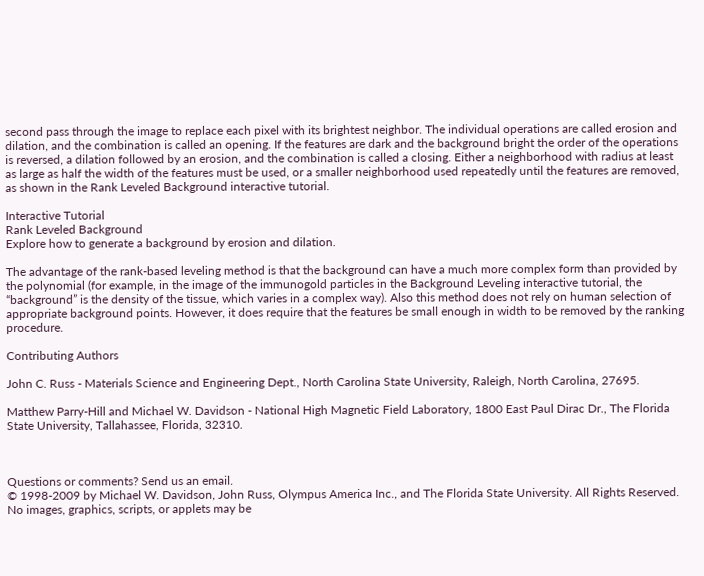second pass through the image to replace each pixel with its brightest neighbor. The individual operations are called erosion and dilation, and the combination is called an opening. If the features are dark and the background bright the order of the operations is reversed, a dilation followed by an erosion, and the combination is called a closing. Either a neighborhood with radius at least as large as half the width of the features must be used, or a smaller neighborhood used repeatedly until the features are removed, as shown in the Rank Leveled Background interactive tutorial.

Interactive Tutorial
Rank Leveled Background
Explore how to generate a background by erosion and dilation.

The advantage of the rank-based leveling method is that the background can have a much more complex form than provided by the polynomial (for example, in the image of the immunogold particles in the Background Leveling interactive tutorial, the “background” is the density of the tissue, which varies in a complex way). Also this method does not rely on human selection of appropriate background points. However, it does require that the features be small enough in width to be removed by the ranking procedure.

Contributing Authors

John C. Russ - Materials Science and Engineering Dept., North Carolina State University, Raleigh, North Carolina, 27695.

Matthew Parry-Hill and Michael W. Davidson - National High Magnetic Field Laboratory, 1800 East Paul Dirac Dr., The Florida State University, Tallahassee, Florida, 32310.



Questions or comments? Send us an email.
© 1998-2009 by Michael W. Davidson, John Russ, Olympus America Inc., and The Florida State University. All Rights Reserved. No images, graphics, scripts, or applets may be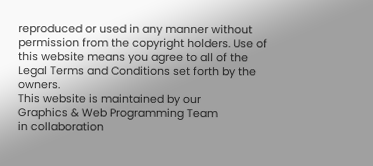reproduced or used in any manner without permission from the copyright holders. Use of this website means you agree to all of the Legal Terms and Conditions set forth by the owners.
This website is maintained by our
Graphics & Web Programming Team
in collaboration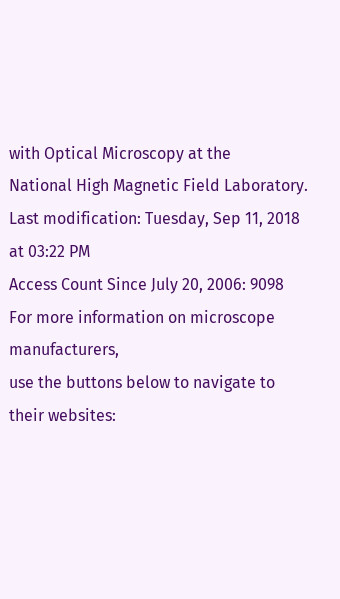with Optical Microscopy at the
National High Magnetic Field Laboratory.
Last modification: Tuesday, Sep 11, 2018 at 03:22 PM
Access Count Since July 20, 2006: 9098
For more information on microscope manufacturers,
use the buttons below to navigate to their websites: